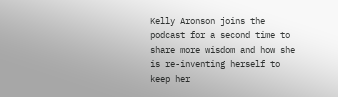Kelly Aronson joins the podcast for a second time to share more wisdom and how she is re-inventing herself to keep her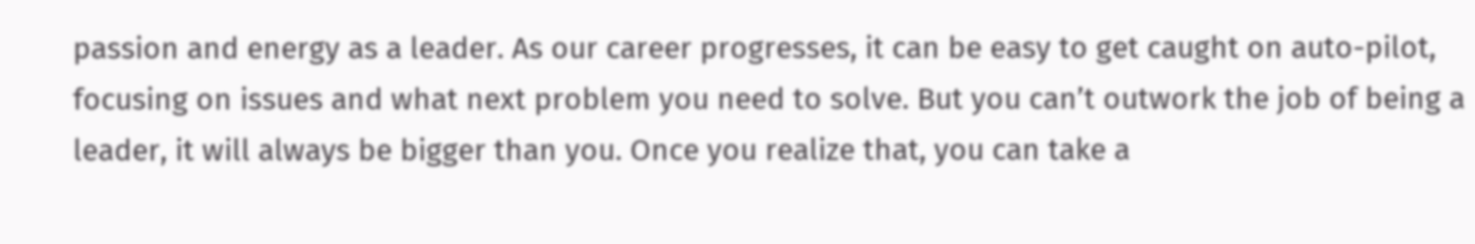passion and energy as a leader. As our career progresses, it can be easy to get caught on auto-pilot, focusing on issues and what next problem you need to solve. But you can’t outwork the job of being a leader, it will always be bigger than you. Once you realize that, you can take a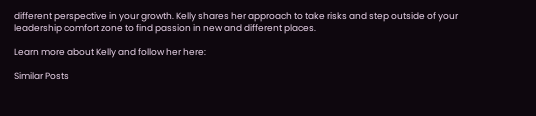different perspective in your growth. Kelly shares her approach to take risks and step outside of your leadership comfort zone to find passion in new and different places.

Learn more about Kelly and follow her here:

Similar Posts